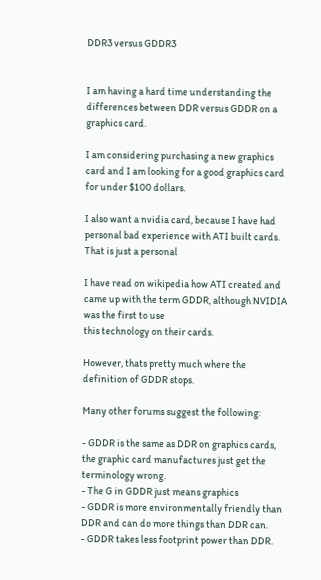DDR3 versus GDDR3


I am having a hard time understanding the differences between DDR versus GDDR on a graphics card.

I am considering purchasing a new graphics card and I am looking for a good graphics card for under $100 dollars.

I also want a nvidia card, because I have had personal bad experience with ATI built cards. That is just a personal

I have read on wikipedia how ATI created and came up with the term GDDR, although NVIDIA was the first to use
this technology on their cards.

However, thats pretty much where the definition of GDDR stops.

Many other forums suggest the following:

- GDDR is the same as DDR on graphics cards, the graphic card manufactures just get the terminology wrong.
- The G in GDDR just means graphics
- GDDR is more environmentally friendly than DDR and can do more things than DDR can.
- GDDR takes less footprint power than DDR.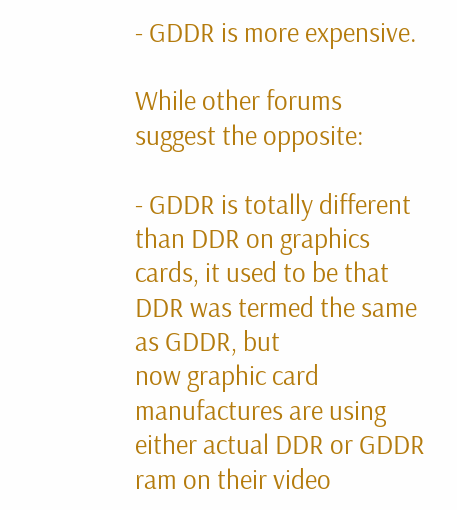- GDDR is more expensive.

While other forums suggest the opposite:

- GDDR is totally different than DDR on graphics cards, it used to be that DDR was termed the same as GDDR, but
now graphic card manufactures are using either actual DDR or GDDR ram on their video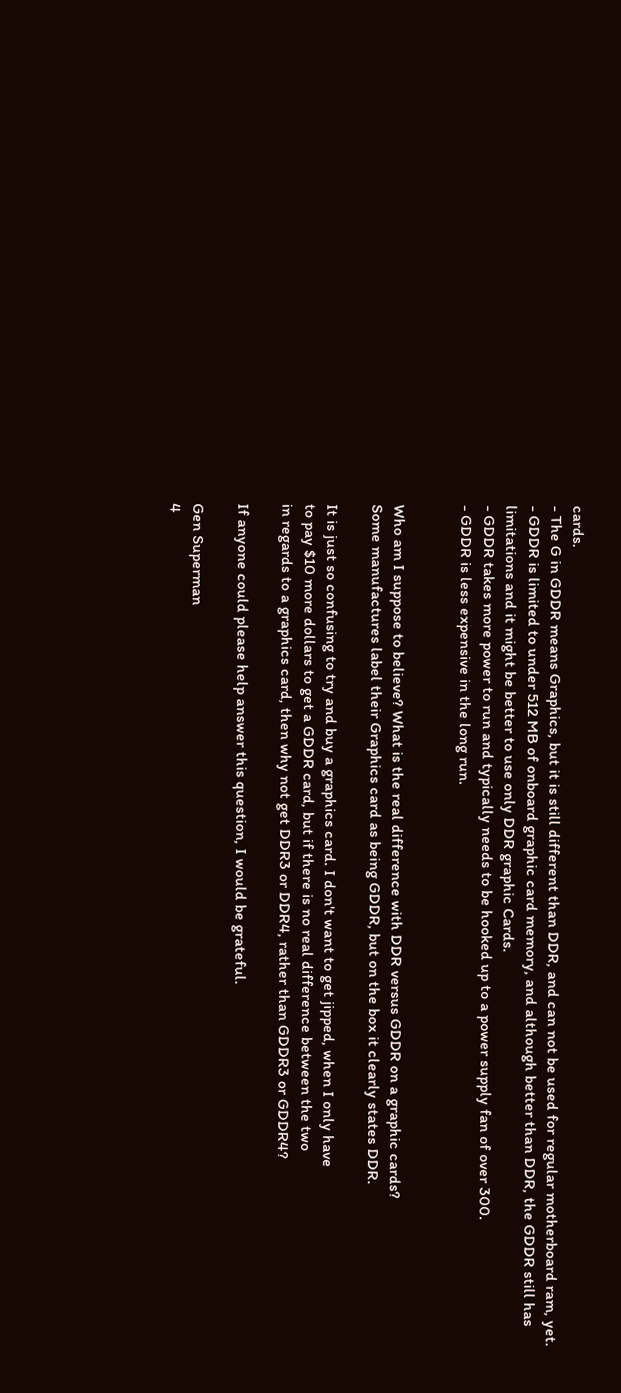cards.
- The G in GDDR means Graphics, but it is still different than DDR, and can not be used for regular motherboard ram, yet.
- GDDR is limited to under 512 MB of onboard graphic card memory, and although better than DDR, the GDDR still has
limitations and it might be better to use only DDR graphic Cards.
- GDDR takes more power to run and typically needs to be hooked up to a power supply fan of over 300.
- GDDR is less expensive in the long run.


Who am I suppose to believe? What is the real difference with DDR versus GDDR on a graphic cards?
Some manufactures label their Graphics card as being GDDR, but on the box it clearly states DDR.

It is just so confusing to try and buy a graphics card. I don't want to get jipped, when I only have
to pay $10 more dollars to get a GDDR card, but if there is no real difference between the two
in regards to a graphics card, then why not get DDR3 or DDR4, rather than GDDR3 or GDDR4?

If anyone could please help answer this question, I would be grateful.

Gen Superman
4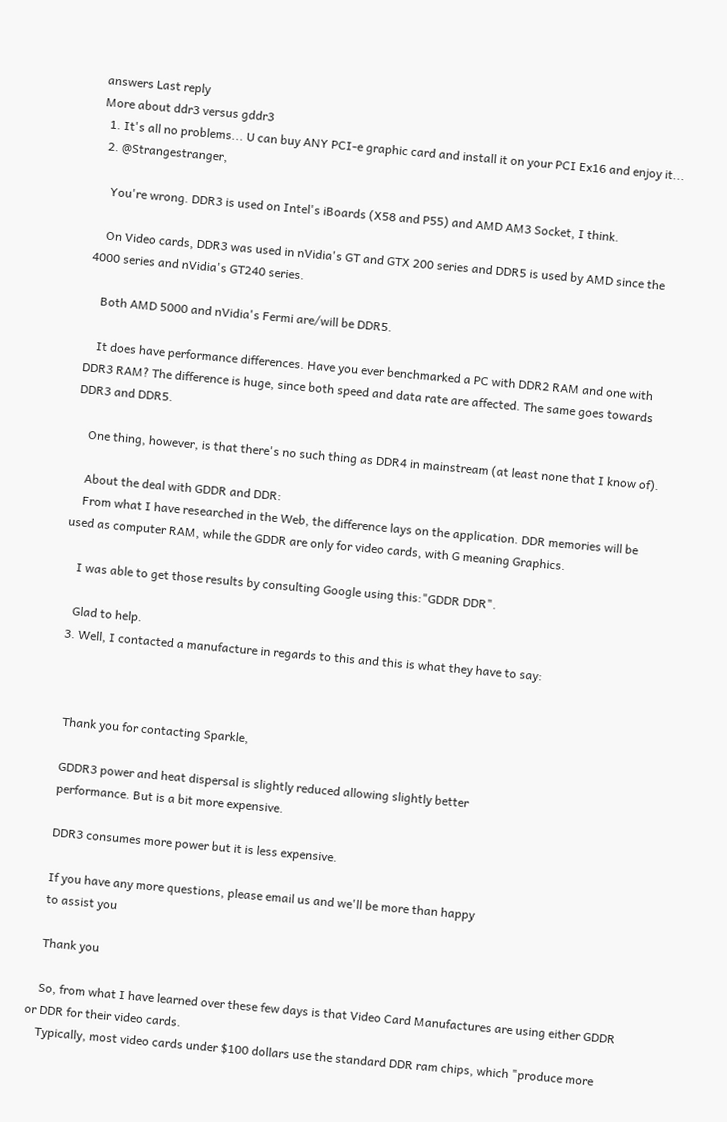answers Last reply
More about ddr3 versus gddr3
  1. It's all no problems... U can buy ANY PCI-e graphic card and install it on your PCI Ex16 and enjoy it...
  2. @Strangestranger,

    You're wrong. DDR3 is used on Intel's iBoards (X58 and P55) and AMD AM3 Socket, I think.

    On Video cards, DDR3 was used in nVidia's GT and GTX 200 series and DDR5 is used by AMD since the 4000 series and nVidia's GT240 series.

    Both AMD 5000 and nVidia's Fermi are/will be DDR5.

    It does have performance differences. Have you ever benchmarked a PC with DDR2 RAM and one with DDR3 RAM? The difference is huge, since both speed and data rate are affected. The same goes towards DDR3 and DDR5.

    One thing, however, is that there's no such thing as DDR4 in mainstream (at least none that I know of).

    About the deal with GDDR and DDR:
    From what I have researched in the Web, the difference lays on the application. DDR memories will be used as computer RAM, while the GDDR are only for video cards, with G meaning Graphics.

    I was able to get those results by consulting Google using this:"GDDR DDR".

    Glad to help.
  3. Well, I contacted a manufacture in regards to this and this is what they have to say:



    Thank you for contacting Sparkle,

    GDDR3 power and heat dispersal is slightly reduced allowing slightly better
    performance. But is a bit more expensive.

    DDR3 consumes more power but it is less expensive.

    If you have any more questions, please email us and we'll be more than happy
    to assist you

    Thank you

    So, from what I have learned over these few days is that Video Card Manufactures are using either GDDR or DDR for their video cards.
    Typically, most video cards under $100 dollars use the standard DDR ram chips, which "produce more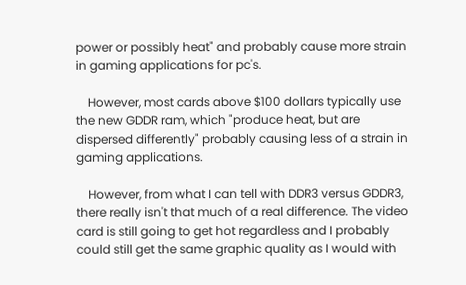power or possibly heat" and probably cause more strain in gaming applications for pc's.

    However, most cards above $100 dollars typically use the new GDDR ram, which "produce heat, but are dispersed differently" probably causing less of a strain in gaming applications.

    However, from what I can tell with DDR3 versus GDDR3, there really isn't that much of a real difference. The video card is still going to get hot regardless and I probably could still get the same graphic quality as I would with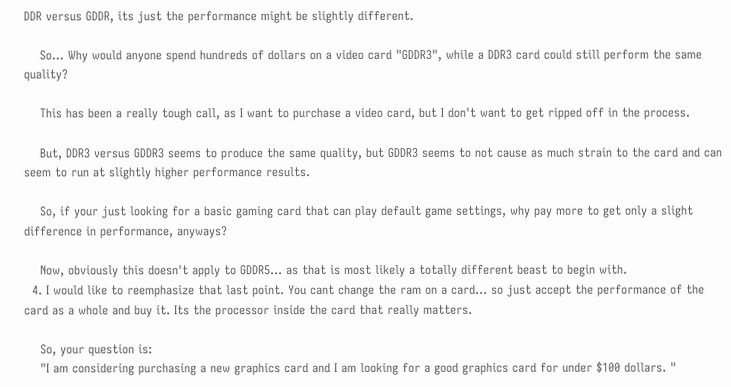DDR versus GDDR, its just the performance might be slightly different.

    So... Why would anyone spend hundreds of dollars on a video card "GDDR3", while a DDR3 card could still perform the same quality?

    This has been a really tough call, as I want to purchase a video card, but I don't want to get ripped off in the process.

    But, DDR3 versus GDDR3 seems to produce the same quality, but GDDR3 seems to not cause as much strain to the card and can seem to run at slightly higher performance results.

    So, if your just looking for a basic gaming card that can play default game settings, why pay more to get only a slight difference in performance, anyways?

    Now, obviously this doesn't apply to GDDR5... as that is most likely a totally different beast to begin with.
  4. I would like to reemphasize that last point. You cant change the ram on a card... so just accept the performance of the card as a whole and buy it. Its the processor inside the card that really matters.

    So, your question is:
    "I am considering purchasing a new graphics card and I am looking for a good graphics card for under $100 dollars. "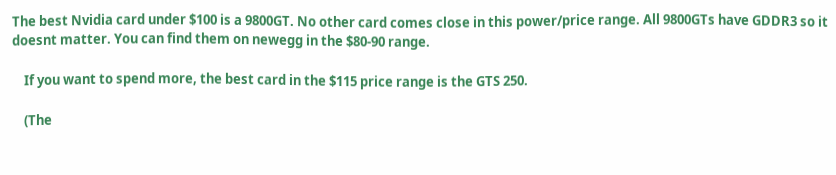The best Nvidia card under $100 is a 9800GT. No other card comes close in this power/price range. All 9800GTs have GDDR3 so it doesnt matter. You can find them on newegg in the $80-90 range.

    If you want to spend more, the best card in the $115 price range is the GTS 250.

    (The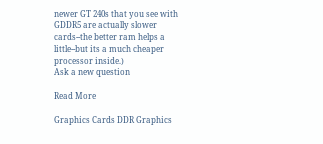newer GT 240s that you see with GDDR5 are actually slower cards--the better ram helps a little--but its a much cheaper processor inside.)
Ask a new question

Read More

Graphics Cards DDR Graphics